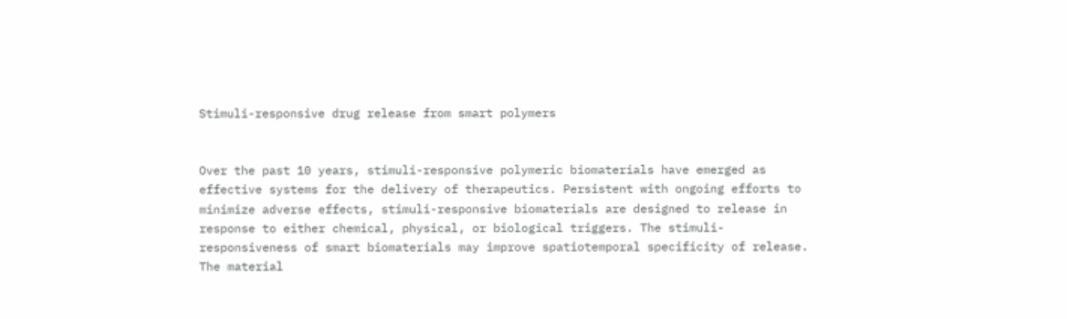Stimuli-responsive drug release from smart polymers


Over the past 10 years, stimuli-responsive polymeric biomaterials have emerged as effective systems for the delivery of therapeutics. Persistent with ongoing efforts to minimize adverse effects, stimuli-responsive biomaterials are designed to release in response to either chemical, physical, or biological triggers. The stimuli-responsiveness of smart biomaterials may improve spatiotemporal specificity of release. The material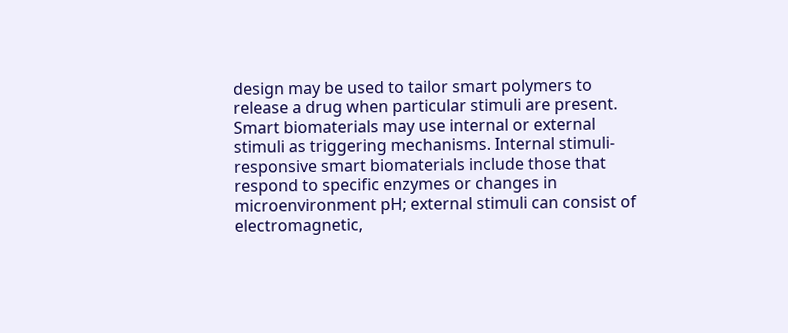design may be used to tailor smart polymers to release a drug when particular stimuli are present. Smart biomaterials may use internal or external stimuli as triggering mechanisms. Internal stimuli-responsive smart biomaterials include those that respond to specific enzymes or changes in microenvironment pH; external stimuli can consist of electromagnetic,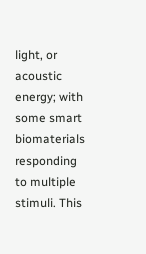light, or acoustic energy; with some smart biomaterials responding to multiple stimuli. This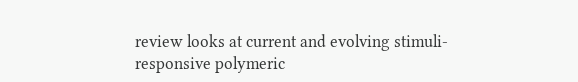review looks at current and evolving stimuli-responsive polymeric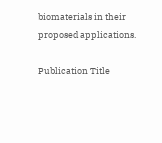biomaterials in their proposed applications.

Publication Title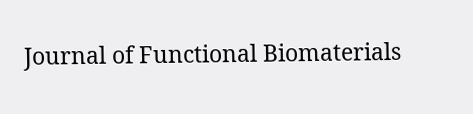Journal of Functional Biomaterials